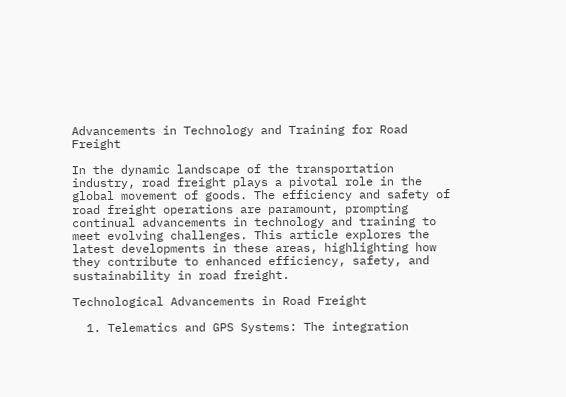Advancements in Technology and Training for Road Freight

In the dynamic landscape of the transportation industry, road freight plays a pivotal role in the global movement of goods. The efficiency and safety of road freight operations are paramount, prompting continual advancements in technology and training to meet evolving challenges. This article explores the latest developments in these areas, highlighting how they contribute to enhanced efficiency, safety, and sustainability in road freight.

Technological Advancements in Road Freight

  1. Telematics and GPS Systems: The integration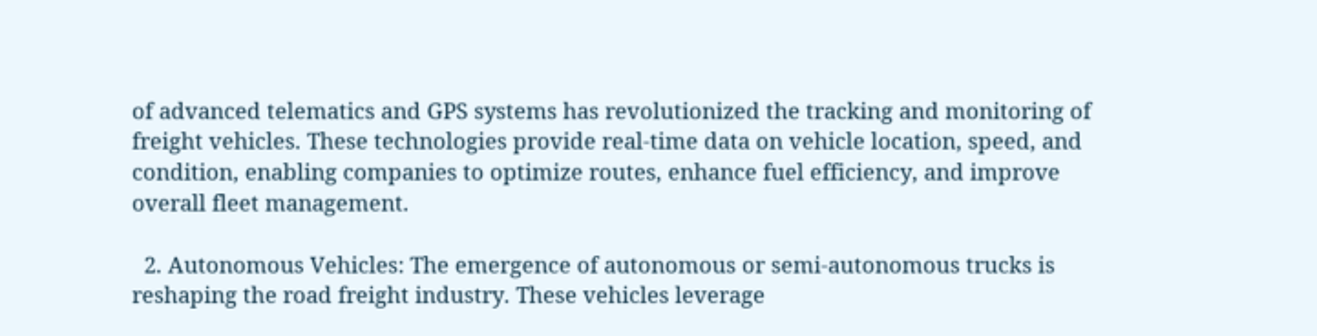of advanced telematics and GPS systems has revolutionized the tracking and monitoring of freight vehicles. These technologies provide real-time data on vehicle location, speed, and condition, enabling companies to optimize routes, enhance fuel efficiency, and improve overall fleet management.

  2. Autonomous Vehicles: The emergence of autonomous or semi-autonomous trucks is reshaping the road freight industry. These vehicles leverage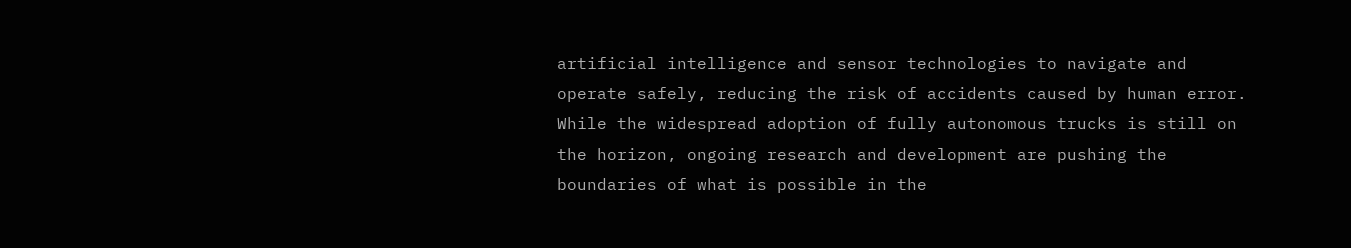artificial intelligence and sensor technologies to navigate and operate safely, reducing the risk of accidents caused by human error. While the widespread adoption of fully autonomous trucks is still on the horizon, ongoing research and development are pushing the boundaries of what is possible in the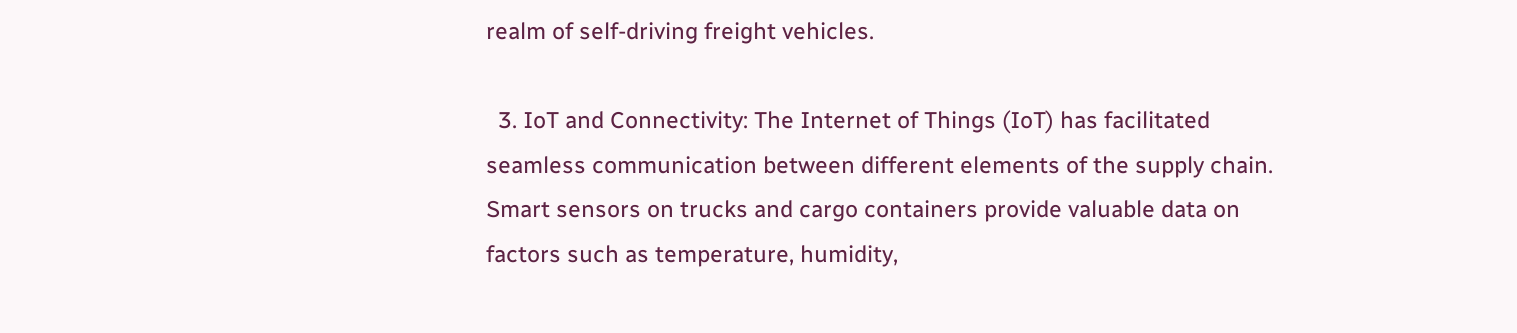realm of self-driving freight vehicles.

  3. IoT and Connectivity: The Internet of Things (IoT) has facilitated seamless communication between different elements of the supply chain. Smart sensors on trucks and cargo containers provide valuable data on factors such as temperature, humidity,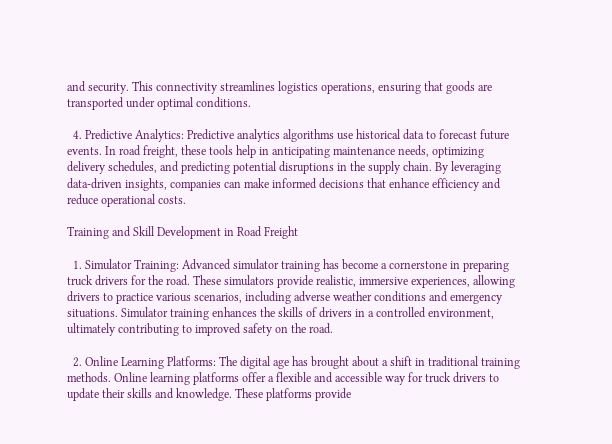and security. This connectivity streamlines logistics operations, ensuring that goods are transported under optimal conditions.

  4. Predictive Analytics: Predictive analytics algorithms use historical data to forecast future events. In road freight, these tools help in anticipating maintenance needs, optimizing delivery schedules, and predicting potential disruptions in the supply chain. By leveraging data-driven insights, companies can make informed decisions that enhance efficiency and reduce operational costs.

Training and Skill Development in Road Freight

  1. Simulator Training: Advanced simulator training has become a cornerstone in preparing truck drivers for the road. These simulators provide realistic, immersive experiences, allowing drivers to practice various scenarios, including adverse weather conditions and emergency situations. Simulator training enhances the skills of drivers in a controlled environment, ultimately contributing to improved safety on the road.

  2. Online Learning Platforms: The digital age has brought about a shift in traditional training methods. Online learning platforms offer a flexible and accessible way for truck drivers to update their skills and knowledge. These platforms provide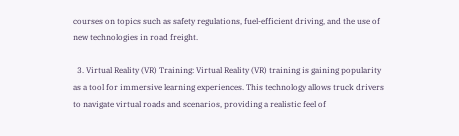courses on topics such as safety regulations, fuel-efficient driving, and the use of new technologies in road freight.

  3. Virtual Reality (VR) Training: Virtual Reality (VR) training is gaining popularity as a tool for immersive learning experiences. This technology allows truck drivers to navigate virtual roads and scenarios, providing a realistic feel of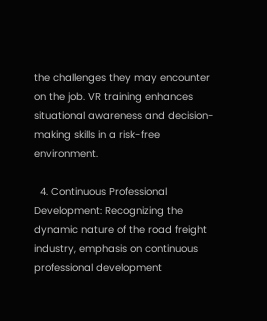the challenges they may encounter on the job. VR training enhances situational awareness and decision-making skills in a risk-free environment.

  4. Continuous Professional Development: Recognizing the dynamic nature of the road freight industry, emphasis on continuous professional development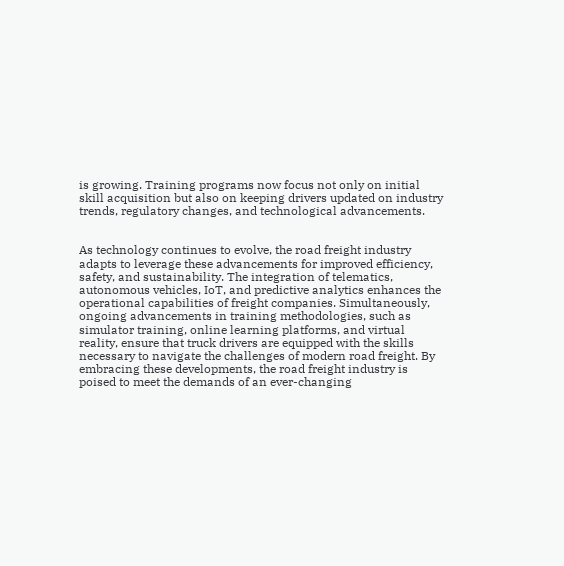is growing. Training programs now focus not only on initial skill acquisition but also on keeping drivers updated on industry trends, regulatory changes, and technological advancements.


As technology continues to evolve, the road freight industry adapts to leverage these advancements for improved efficiency, safety, and sustainability. The integration of telematics, autonomous vehicles, IoT, and predictive analytics enhances the operational capabilities of freight companies. Simultaneously, ongoing advancements in training methodologies, such as simulator training, online learning platforms, and virtual reality, ensure that truck drivers are equipped with the skills necessary to navigate the challenges of modern road freight. By embracing these developments, the road freight industry is poised to meet the demands of an ever-changing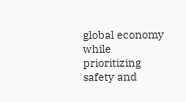global economy while prioritizing safety and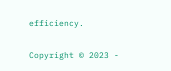efficiency.

Copyright © 2023 -